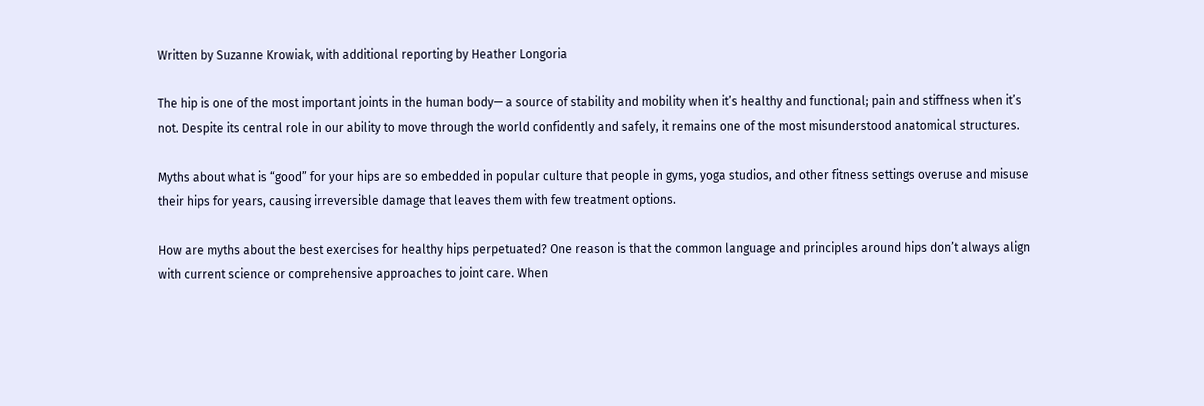Written by Suzanne Krowiak, with additional reporting by Heather Longoria

The hip is one of the most important joints in the human body— a source of stability and mobility when it’s healthy and functional; pain and stiffness when it’s not. Despite its central role in our ability to move through the world confidently and safely, it remains one of the most misunderstood anatomical structures.

Myths about what is “good” for your hips are so embedded in popular culture that people in gyms, yoga studios, and other fitness settings overuse and misuse their hips for years, causing irreversible damage that leaves them with few treatment options.

How are myths about the best exercises for healthy hips perpetuated? One reason is that the common language and principles around hips don’t always align with current science or comprehensive approaches to joint care. When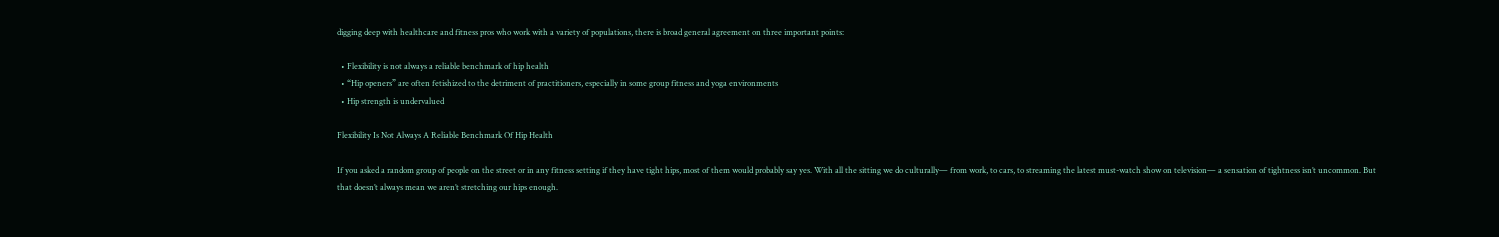digging deep with healthcare and fitness pros who work with a variety of populations, there is broad general agreement on three important points:

  • Flexibility is not always a reliable benchmark of hip health
  • “Hip openers” are often fetishized to the detriment of practitioners, especially in some group fitness and yoga environments
  • Hip strength is undervalued

Flexibility Is Not Always A Reliable Benchmark Of Hip Health

If you asked a random group of people on the street or in any fitness setting if they have tight hips, most of them would probably say yes. With all the sitting we do culturally— from work, to cars, to streaming the latest must-watch show on television— a sensation of tightness isn’t uncommon. But that doesn’t always mean we aren’t stretching our hips enough.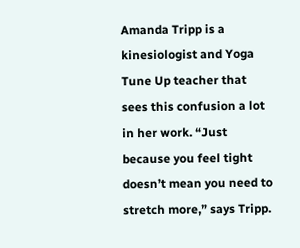Amanda Tripp is a kinesiologist and Yoga Tune Up teacher that sees this confusion a lot in her work. “Just because you feel tight doesn’t mean you need to stretch more,” says Tripp.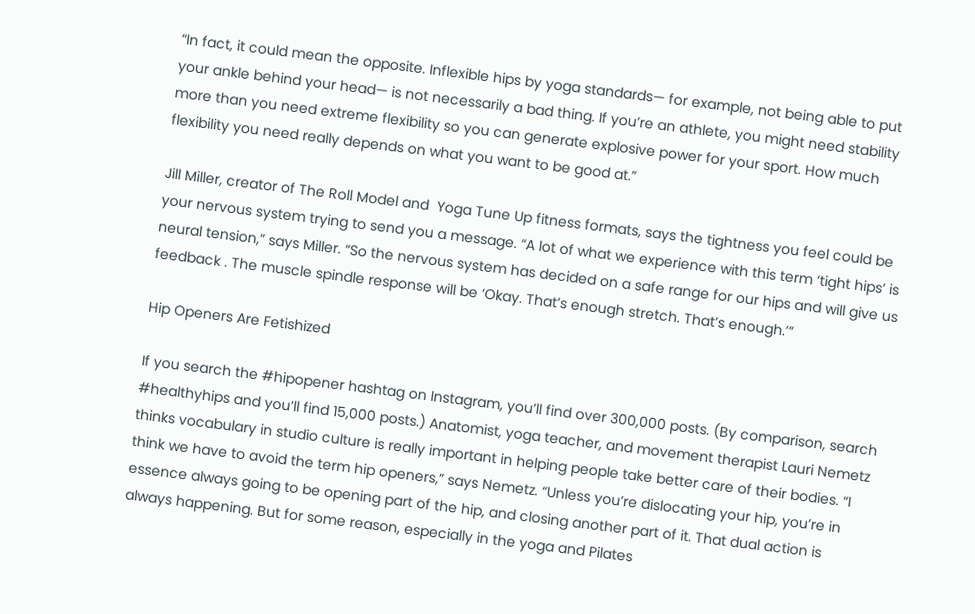“In fact, it could mean the opposite. Inflexible hips by yoga standards— for example, not being able to put your ankle behind your head— is not necessarily a bad thing. If you’re an athlete, you might need stability more than you need extreme flexibility so you can generate explosive power for your sport. How much flexibility you need really depends on what you want to be good at.”

Jill Miller, creator of The Roll Model and  Yoga Tune Up fitness formats, says the tightness you feel could be your nervous system trying to send you a message. “A lot of what we experience with this term ‘tight hips’ is neural tension,” says Miller. “So the nervous system has decided on a safe range for our hips and will give us feedback . The muscle spindle response will be ‘Okay. That’s enough stretch. That’s enough.’”

Hip Openers Are Fetishized

If you search the #hipopener hashtag on Instagram, you’ll find over 300,000 posts. (By comparison, search #healthyhips and you’ll find 15,000 posts.) Anatomist, yoga teacher, and movement therapist Lauri Nemetz thinks vocabulary in studio culture is really important in helping people take better care of their bodies. “I think we have to avoid the term hip openers,” says Nemetz. “Unless you’re dislocating your hip, you’re in essence always going to be opening part of the hip, and closing another part of it. That dual action is always happening. But for some reason, especially in the yoga and Pilates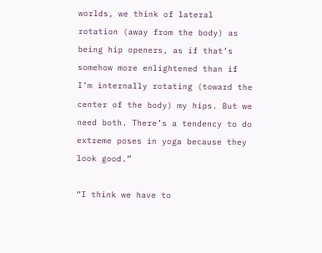worlds, we think of lateral rotation (away from the body) as being hip openers, as if that’s somehow more enlightened than if I’m internally rotating (toward the center of the body) my hips. But we need both. There’s a tendency to do extreme poses in yoga because they look good.”

“I think we have to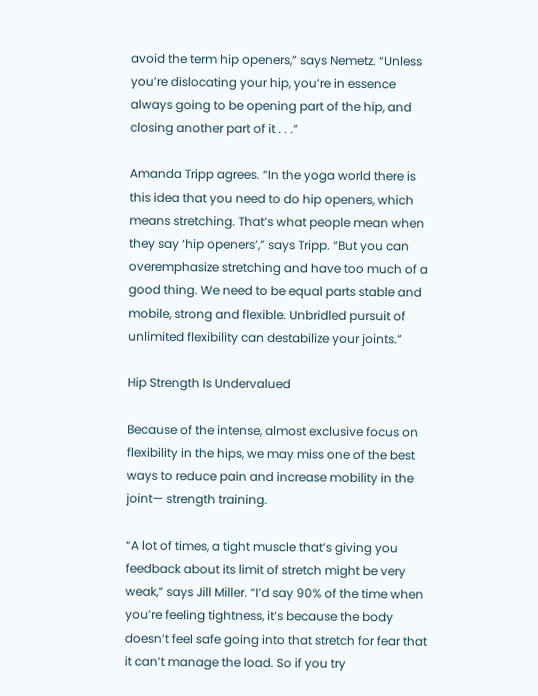avoid the term hip openers,” says Nemetz. “Unless you’re dislocating your hip, you’re in essence always going to be opening part of the hip, and closing another part of it . . .”

Amanda Tripp agrees. “In the yoga world there is this idea that you need to do hip openers, which means stretching. That’s what people mean when they say ‘hip openers’,” says Tripp. “But you can overemphasize stretching and have too much of a good thing. We need to be equal parts stable and mobile, strong and flexible. Unbridled pursuit of unlimited flexibility can destabilize your joints.”

Hip Strength Is Undervalued

Because of the intense, almost exclusive focus on flexibility in the hips, we may miss one of the best ways to reduce pain and increase mobility in the joint— strength training.

“A lot of times, a tight muscle that’s giving you feedback about its limit of stretch might be very weak,” says Jill Miller. “I’d say 90% of the time when you’re feeling tightness, it’s because the body doesn’t feel safe going into that stretch for fear that it can’t manage the load. So if you try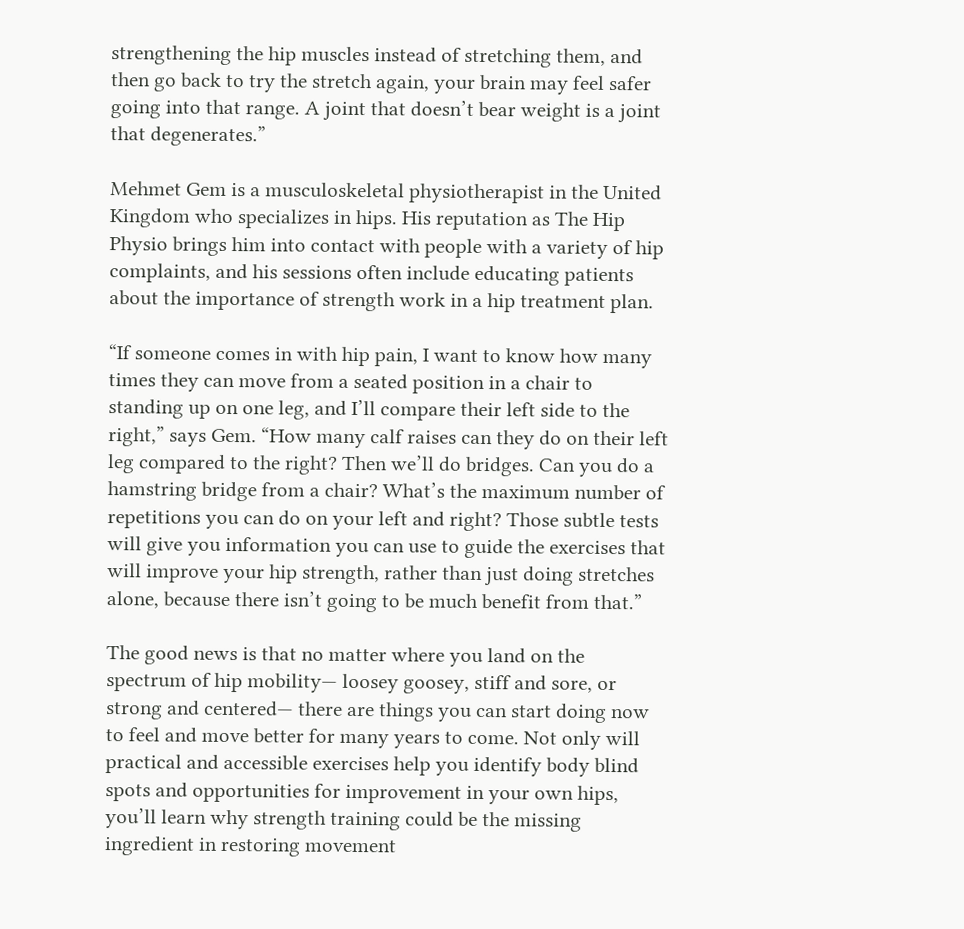strengthening the hip muscles instead of stretching them, and then go back to try the stretch again, your brain may feel safer going into that range. A joint that doesn’t bear weight is a joint that degenerates.”

Mehmet Gem is a musculoskeletal physiotherapist in the United Kingdom who specializes in hips. His reputation as The Hip Physio brings him into contact with people with a variety of hip complaints, and his sessions often include educating patients about the importance of strength work in a hip treatment plan.

“If someone comes in with hip pain, I want to know how many times they can move from a seated position in a chair to standing up on one leg, and I’ll compare their left side to the right,” says Gem. “How many calf raises can they do on their left leg compared to the right? Then we’ll do bridges. Can you do a hamstring bridge from a chair? What’s the maximum number of repetitions you can do on your left and right? Those subtle tests will give you information you can use to guide the exercises that will improve your hip strength, rather than just doing stretches alone, because there isn’t going to be much benefit from that.”

The good news is that no matter where you land on the spectrum of hip mobility— loosey goosey, stiff and sore, or strong and centered— there are things you can start doing now to feel and move better for many years to come. Not only will practical and accessible exercises help you identify body blind spots and opportunities for improvement in your own hips, you’ll learn why strength training could be the missing ingredient in restoring movement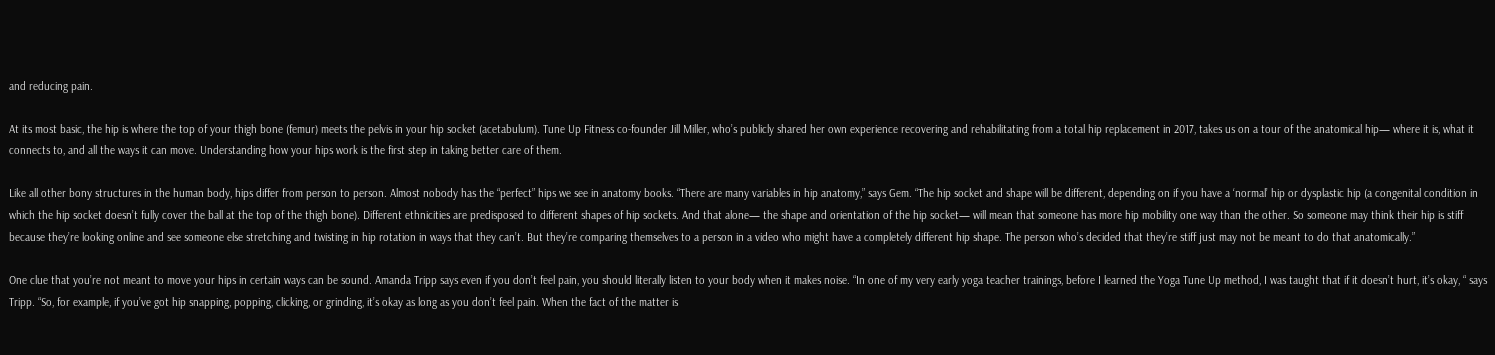and reducing pain.

At its most basic, the hip is where the top of your thigh bone (femur) meets the pelvis in your hip socket (acetabulum). Tune Up Fitness co-founder Jill Miller, who’s publicly shared her own experience recovering and rehabilitating from a total hip replacement in 2017, takes us on a tour of the anatomical hip— where it is, what it connects to, and all the ways it can move. Understanding how your hips work is the first step in taking better care of them.

Like all other bony structures in the human body, hips differ from person to person. Almost nobody has the “perfect” hips we see in anatomy books. “There are many variables in hip anatomy,” says Gem. “The hip socket and shape will be different, depending on if you have a ‘normal’ hip or dysplastic hip (a congenital condition in which the hip socket doesn’t fully cover the ball at the top of the thigh bone). Different ethnicities are predisposed to different shapes of hip sockets. And that alone— the shape and orientation of the hip socket— will mean that someone has more hip mobility one way than the other. So someone may think their hip is stiff because they’re looking online and see someone else stretching and twisting in hip rotation in ways that they can’t. But they’re comparing themselves to a person in a video who might have a completely different hip shape. The person who’s decided that they’re stiff just may not be meant to do that anatomically.”

One clue that you’re not meant to move your hips in certain ways can be sound. Amanda Tripp says even if you don’t feel pain, you should literally listen to your body when it makes noise. “In one of my very early yoga teacher trainings, before I learned the Yoga Tune Up method, I was taught that if it doesn’t hurt, it’s okay, “ says Tripp. “So, for example, if you’ve got hip snapping, popping, clicking, or grinding, it’s okay as long as you don’t feel pain. When the fact of the matter is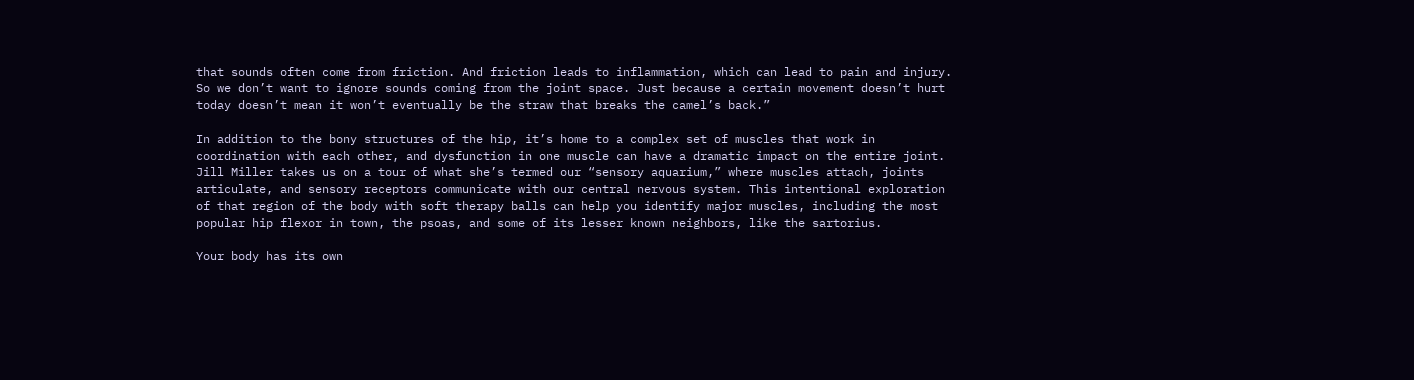that sounds often come from friction. And friction leads to inflammation, which can lead to pain and injury. So we don’t want to ignore sounds coming from the joint space. Just because a certain movement doesn’t hurt today doesn’t mean it won’t eventually be the straw that breaks the camel’s back.”

In addition to the bony structures of the hip, it’s home to a complex set of muscles that work in coordination with each other, and dysfunction in one muscle can have a dramatic impact on the entire joint. Jill Miller takes us on a tour of what she’s termed our “sensory aquarium,” where muscles attach, joints articulate, and sensory receptors communicate with our central nervous system. This intentional exploration of that region of the body with soft therapy balls can help you identify major muscles, including the most popular hip flexor in town, the psoas, and some of its lesser known neighbors, like the sartorius.

Your body has its own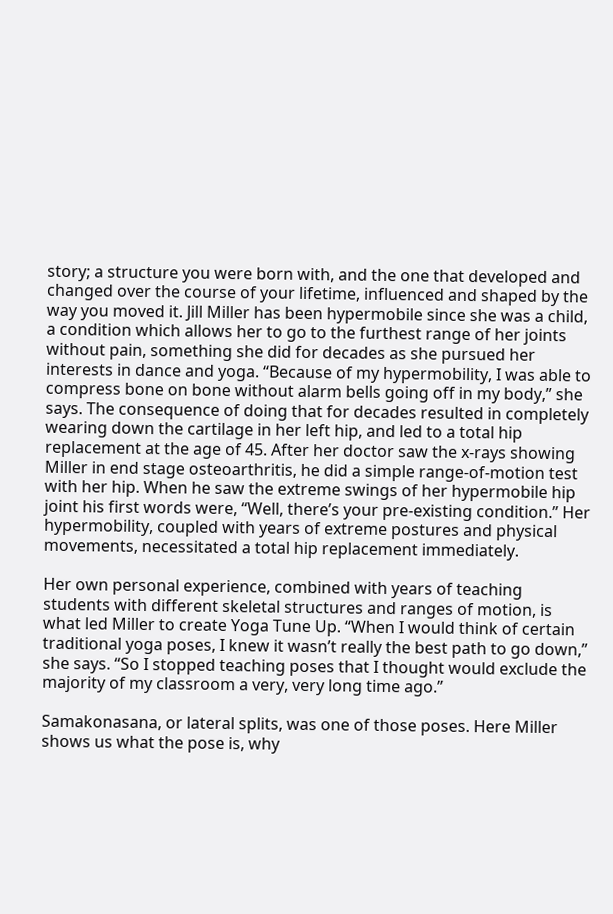story; a structure you were born with, and the one that developed and changed over the course of your lifetime, influenced and shaped by the way you moved it. Jill Miller has been hypermobile since she was a child, a condition which allows her to go to the furthest range of her joints without pain, something she did for decades as she pursued her interests in dance and yoga. “Because of my hypermobility, I was able to compress bone on bone without alarm bells going off in my body,” she says. The consequence of doing that for decades resulted in completely wearing down the cartilage in her left hip, and led to a total hip replacement at the age of 45. After her doctor saw the x-rays showing Miller in end stage osteoarthritis, he did a simple range-of-motion test with her hip. When he saw the extreme swings of her hypermobile hip joint his first words were, “Well, there’s your pre-existing condition.” Her hypermobility, coupled with years of extreme postures and physical movements, necessitated a total hip replacement immediately.

Her own personal experience, combined with years of teaching students with different skeletal structures and ranges of motion, is what led Miller to create Yoga Tune Up. “When I would think of certain traditional yoga poses, I knew it wasn’t really the best path to go down,” she says. “So I stopped teaching poses that I thought would exclude the majority of my classroom a very, very long time ago.”

Samakonasana, or lateral splits, was one of those poses. Here Miller shows us what the pose is, why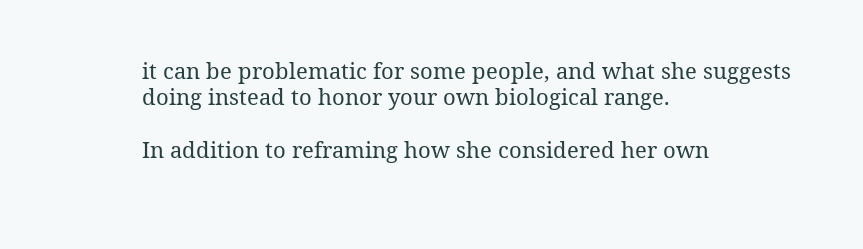it can be problematic for some people, and what she suggests doing instead to honor your own biological range.

In addition to reframing how she considered her own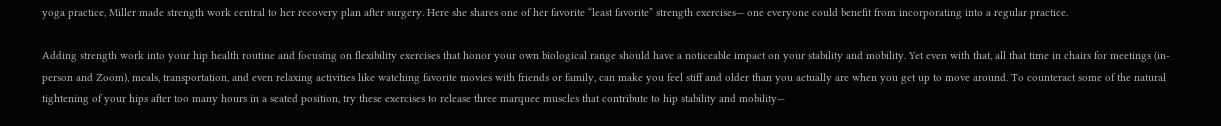yoga practice, Miller made strength work central to her recovery plan after surgery. Here she shares one of her favorite “least favorite” strength exercises— one everyone could benefit from incorporating into a regular practice.

Adding strength work into your hip health routine and focusing on flexibility exercises that honor your own biological range should have a noticeable impact on your stability and mobility. Yet even with that, all that time in chairs for meetings (in-person and Zoom), meals, transportation, and even relaxing activities like watching favorite movies with friends or family, can make you feel stiff and older than you actually are when you get up to move around. To counteract some of the natural tightening of your hips after too many hours in a seated position, try these exercises to release three marquee muscles that contribute to hip stability and mobility—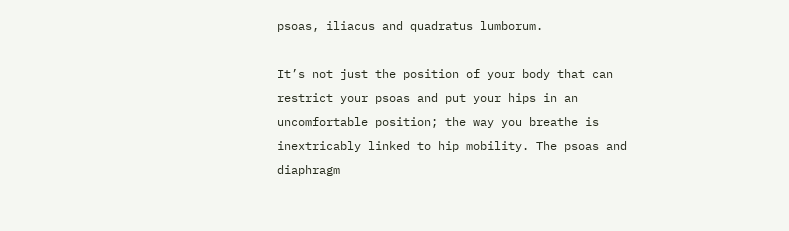psoas, iliacus and quadratus lumborum.

It’s not just the position of your body that can restrict your psoas and put your hips in an uncomfortable position; the way you breathe is inextricably linked to hip mobility. The psoas and diaphragm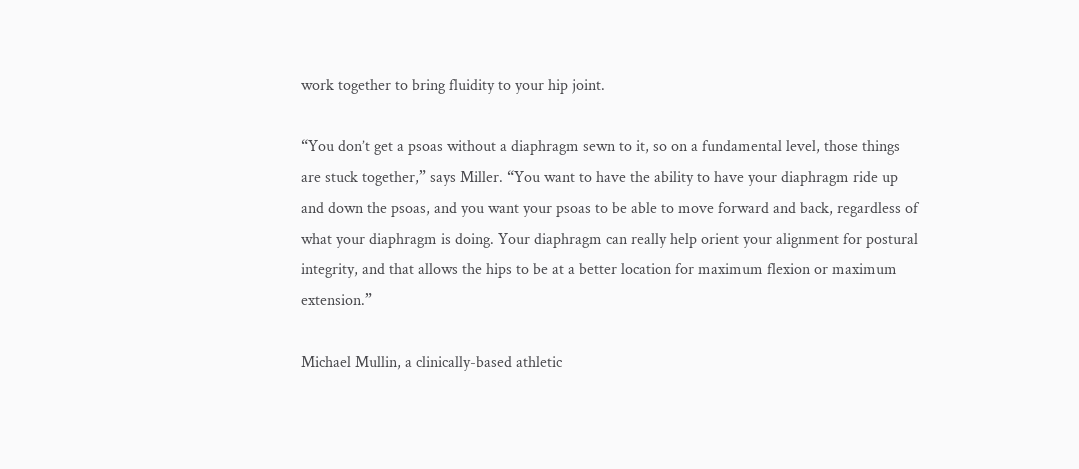work together to bring fluidity to your hip joint.

“You don’t get a psoas without a diaphragm sewn to it, so on a fundamental level, those things are stuck together,” says Miller. “You want to have the ability to have your diaphragm ride up and down the psoas, and you want your psoas to be able to move forward and back, regardless of what your diaphragm is doing. Your diaphragm can really help orient your alignment for postural integrity, and that allows the hips to be at a better location for maximum flexion or maximum extension.”

Michael Mullin, a clinically-based athletic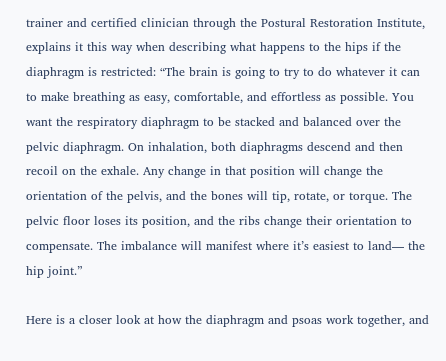trainer and certified clinician through the Postural Restoration Institute, explains it this way when describing what happens to the hips if the diaphragm is restricted: “The brain is going to try to do whatever it can to make breathing as easy, comfortable, and effortless as possible. You want the respiratory diaphragm to be stacked and balanced over the pelvic diaphragm. On inhalation, both diaphragms descend and then recoil on the exhale. Any change in that position will change the orientation of the pelvis, and the bones will tip, rotate, or torque. The pelvic floor loses its position, and the ribs change their orientation to compensate. The imbalance will manifest where it’s easiest to land— the hip joint.”

Here is a closer look at how the diaphragm and psoas work together, and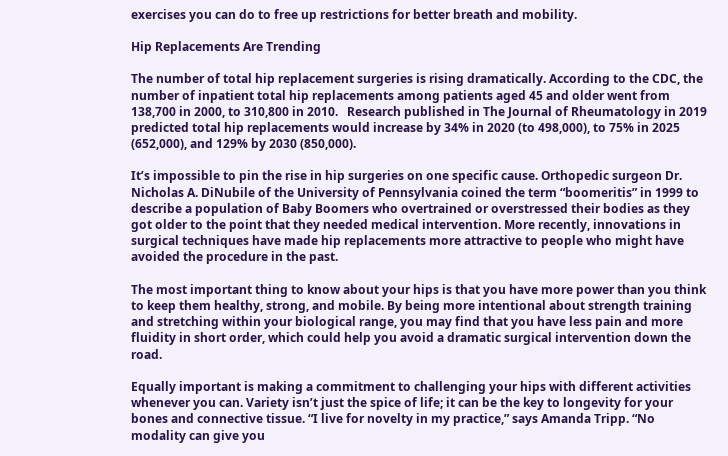exercises you can do to free up restrictions for better breath and mobility.

Hip Replacements Are Trending

The number of total hip replacement surgeries is rising dramatically. According to the CDC, the number of inpatient total hip replacements among patients aged 45 and older went from 138,700 in 2000, to 310,800 in 2010.   Research published in The Journal of Rheumatology in 2019 predicted total hip replacements would increase by 34% in 2020 (to 498,000), to 75% in 2025 (652,000), and 129% by 2030 (850,000).

It’s impossible to pin the rise in hip surgeries on one specific cause. Orthopedic surgeon Dr. Nicholas A. DiNubile of the University of Pennsylvania coined the term “boomeritis” in 1999 to describe a population of Baby Boomers who overtrained or overstressed their bodies as they got older to the point that they needed medical intervention. More recently, innovations in surgical techniques have made hip replacements more attractive to people who might have avoided the procedure in the past.

The most important thing to know about your hips is that you have more power than you think to keep them healthy, strong, and mobile. By being more intentional about strength training and stretching within your biological range, you may find that you have less pain and more fluidity in short order, which could help you avoid a dramatic surgical intervention down the road.

Equally important is making a commitment to challenging your hips with different activities whenever you can. Variety isn’t just the spice of life; it can be the key to longevity for your bones and connective tissue. “I live for novelty in my practice,” says Amanda Tripp. “No modality can give you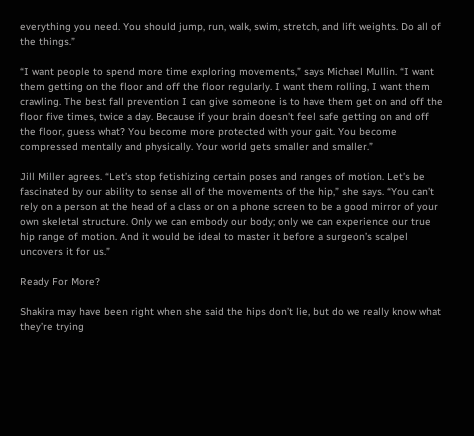everything you need. You should jump, run, walk, swim, stretch, and lift weights. Do all of the things.”

“I want people to spend more time exploring movements,” says Michael Mullin. “I want them getting on the floor and off the floor regularly. I want them rolling, I want them crawling. The best fall prevention I can give someone is to have them get on and off the floor five times, twice a day. Because if your brain doesn’t feel safe getting on and off the floor, guess what? You become more protected with your gait. You become compressed mentally and physically. Your world gets smaller and smaller.”

Jill Miller agrees. “Let’s stop fetishizing certain poses and ranges of motion. Let’s be fascinated by our ability to sense all of the movements of the hip,” she says. “You can’t rely on a person at the head of a class or on a phone screen to be a good mirror of your own skeletal structure. Only we can embody our body; only we can experience our true hip range of motion. And it would be ideal to master it before a surgeon’s scalpel uncovers it for us.”

Ready For More?

Shakira may have been right when she said the hips don’t lie, but do we really know what they’re trying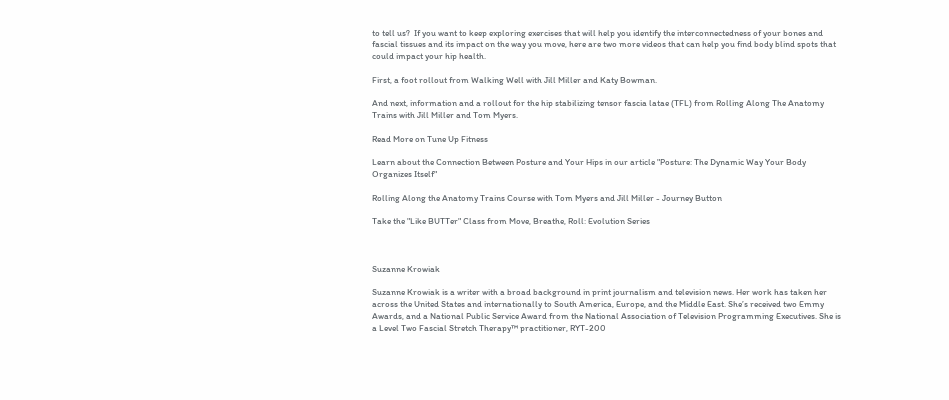to tell us?  If you want to keep exploring exercises that will help you identify the interconnectedness of your bones and fascial tissues and its impact on the way you move, here are two more videos that can help you find body blind spots that could impact your hip health.

First, a foot rollout from Walking Well with Jill Miller and Katy Bowman.

And next, information and a rollout for the hip stabilizing tensor fascia latae (TFL) from Rolling Along The Anatomy Trains with Jill Miller and Tom Myers.

Read More on Tune Up Fitness

Learn about the Connection Between Posture and Your Hips in our article "Posture: The Dynamic Way Your Body Organizes Itself"

Rolling Along the Anatomy Trains Course with Tom Myers and Jill Miller - Journey Button

Take the "Like BUTTer" Class from Move, Breathe, Roll: Evolution Series



Suzanne Krowiak

Suzanne Krowiak is a writer with a broad background in print journalism and television news. Her work has taken her across the United States and internationally to South America, Europe, and the Middle East. She’s received two Emmy Awards, and a National Public Service Award from the National Association of Television Programming Executives. She is a Level Two Fascial Stretch Therapy™ practitioner, RYT-200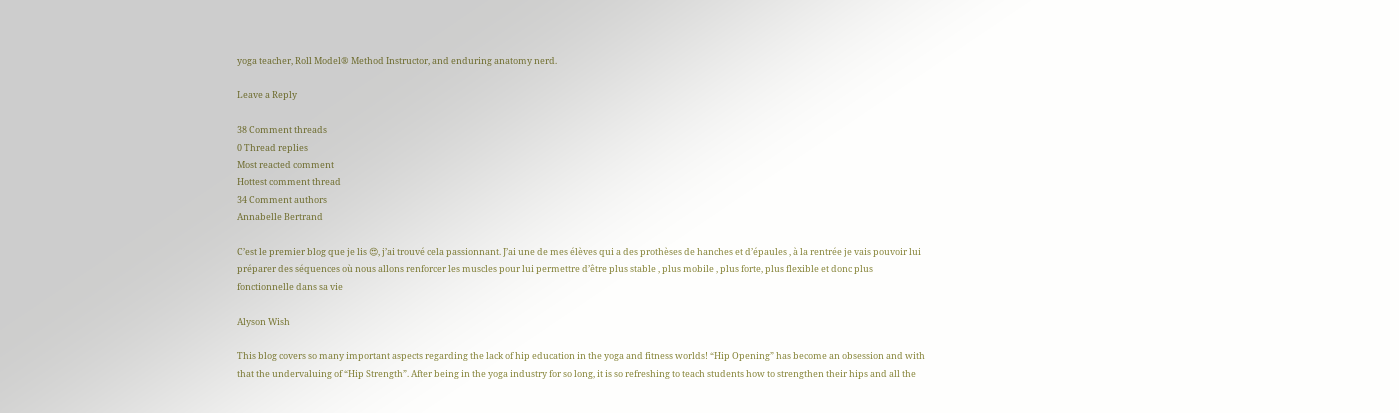yoga teacher, Roll Model® Method Instructor, and enduring anatomy nerd.

Leave a Reply

38 Comment threads
0 Thread replies
Most reacted comment
Hottest comment thread
34 Comment authors
Annabelle Bertrand

C’est le premier blog que je lis 😍, j’ai trouvé cela passionnant. J’ai une de mes élèves qui a des prothèses de hanches et d’épaules , à la rentrée je vais pouvoir lui préparer des séquences où nous allons renforcer les muscles pour lui permettre d’être plus stable , plus mobile , plus forte, plus flexible et donc plus fonctionnelle dans sa vie

Alyson Wish

This blog covers so many important aspects regarding the lack of hip education in the yoga and fitness worlds! “Hip Opening” has become an obsession and with that the undervaluing of “Hip Strength”. After being in the yoga industry for so long, it is so refreshing to teach students how to strengthen their hips and all the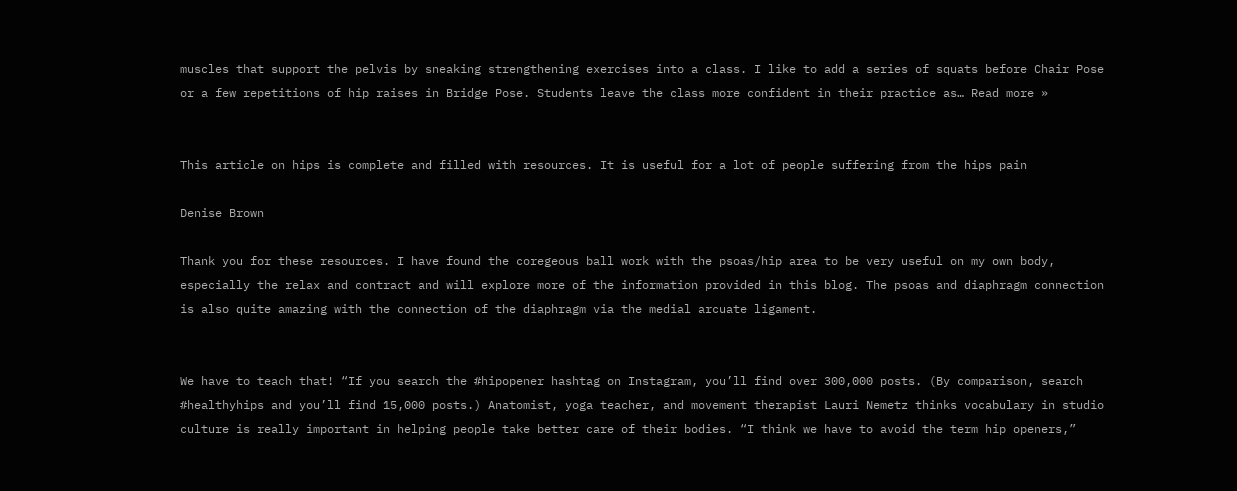muscles that support the pelvis by sneaking strengthening exercises into a class. I like to add a series of squats before Chair Pose or a few repetitions of hip raises in Bridge Pose. Students leave the class more confident in their practice as… Read more »


This article on hips is complete and filled with resources. It is useful for a lot of people suffering from the hips pain

Denise Brown

Thank you for these resources. I have found the coregeous ball work with the psoas/hip area to be very useful on my own body, especially the relax and contract and will explore more of the information provided in this blog. The psoas and diaphragm connection is also quite amazing with the connection of the diaphragm via the medial arcuate ligament.


We have to teach that! “If you search the #hipopener hashtag on Instagram, you’ll find over 300,000 posts. (By comparison, search #healthyhips and you’ll find 15,000 posts.) Anatomist, yoga teacher, and movement therapist Lauri Nemetz thinks vocabulary in studio culture is really important in helping people take better care of their bodies. “I think we have to avoid the term hip openers,”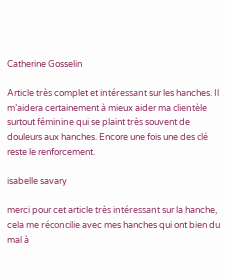Catherine Gosselin

Article très complet et intéressant sur les hanches. Il m’aidera certainement à mieux aider ma clientèle surtout féminine qui se plaint très souvent de douleurs aux hanches. Encore une fois une des clé reste le renforcement.

isabelle savary

merci pour cet article très intéressant sur la hanche, cela me réconcilie avec mes hanches qui ont bien du mal à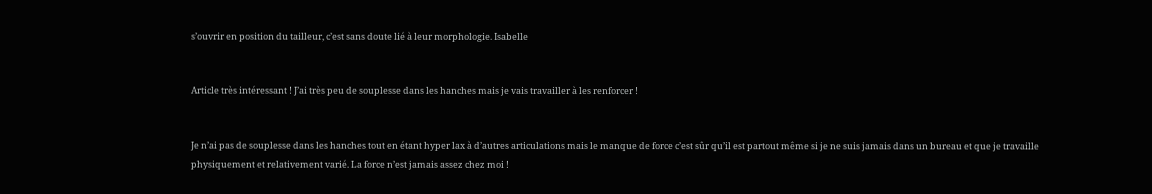s’ouvrir en position du tailleur, c’est sans doute lié à leur morphologie. Isabelle


Article très intéressant ! J’ai très peu de souplesse dans les hanches mais je vais travailler à les renforcer !


Je n’ai pas de souplesse dans les hanches tout en étant hyper lax à d’autres articulations mais le manque de force c’est sûr qu’il est partout même si je ne suis jamais dans un bureau et que je travaille physiquement et relativement varié. La force n’est jamais assez chez moi !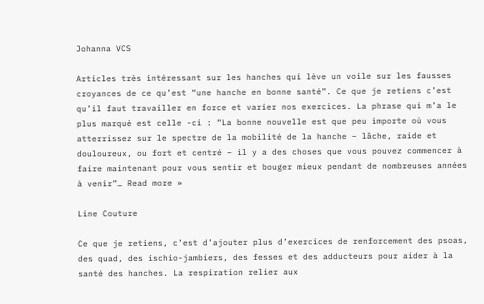Johanna VCS

Articles très intéressant sur les hanches qui lève un voile sur les fausses croyances de ce qu’est “une hanche en bonne santé”. Ce que je retiens c’est qu’il faut travailler en force et varier nos exercices. La phrase qui m’a le plus marqué est celle -ci : “La bonne nouvelle est que peu importe où vous atterrissez sur le spectre de la mobilité de la hanche – lâche, raide et douloureux, ou fort et centré – il y a des choses que vous pouvez commencer à faire maintenant pour vous sentir et bouger mieux pendant de nombreuses années à venir”… Read more »

Line Couture

Ce que je retiens, c’est d’ajouter plus d’exercices de renforcement des psoas, des quad, des ischio-jambiers, des fesses et des adducteurs pour aider à la santé des hanches. La respiration relier aux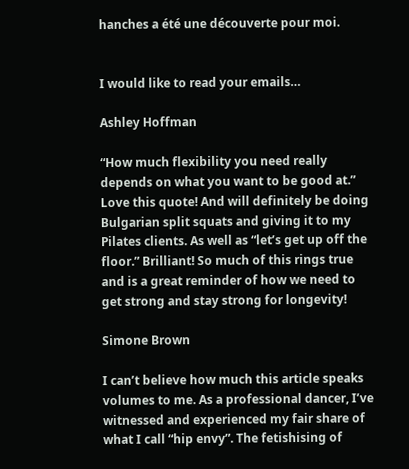hanches a été une découverte pour moi.


I would like to read your emails…

Ashley Hoffman

“How much flexibility you need really depends on what you want to be good at.” Love this quote! And will definitely be doing Bulgarian split squats and giving it to my Pilates clients. As well as “let’s get up off the floor.” Brilliant! So much of this rings true and is a great reminder of how we need to get strong and stay strong for longevity!

Simone Brown

I can’t believe how much this article speaks volumes to me. As a professional dancer, I’ve witnessed and experienced my fair share of what I call “hip envy”. The fetishising of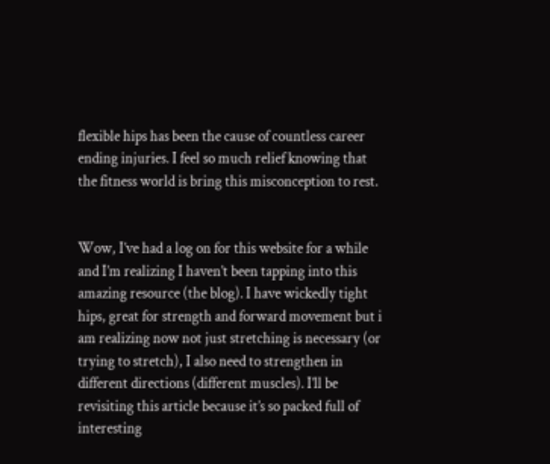flexible hips has been the cause of countless career ending injuries. I feel so much relief knowing that the fitness world is bring this misconception to rest.


Wow, I’ve had a log on for this website for a while and I’m realizing I haven’t been tapping into this amazing resource (the blog). I have wickedly tight hips, great for strength and forward movement but i am realizing now not just stretching is necessary (or trying to stretch), I also need to strengthen in different directions (different muscles). I’ll be revisiting this article because it’s so packed full of interesting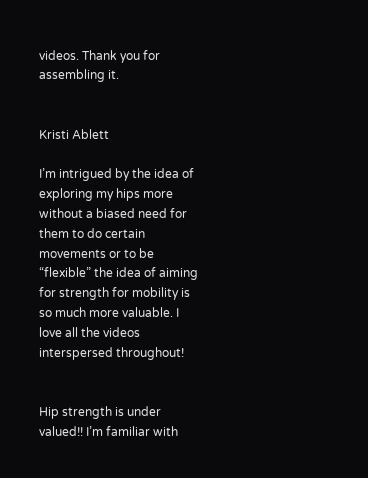videos. Thank you for assembling it.


Kristi Ablett

I’m intrigued by the idea of exploring my hips more without a biased need for them to do certain movements or to be “flexible” the idea of aiming for strength for mobility is so much more valuable. I love all the videos interspersed throughout!


Hip strength is under valued!! I’m familiar with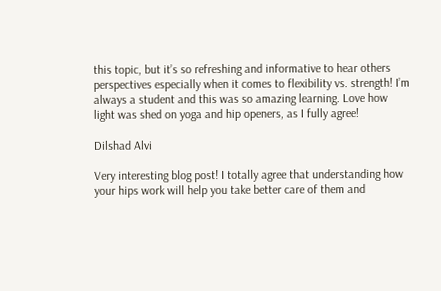this topic, but it’s so refreshing and informative to hear others perspectives especially when it comes to flexibility vs. strength! I’m always a student and this was so amazing learning. Love how light was shed on yoga and hip openers, as I fully agree!

Dilshad Alvi

Very interesting blog post! I totally agree that understanding how your hips work will help you take better care of them and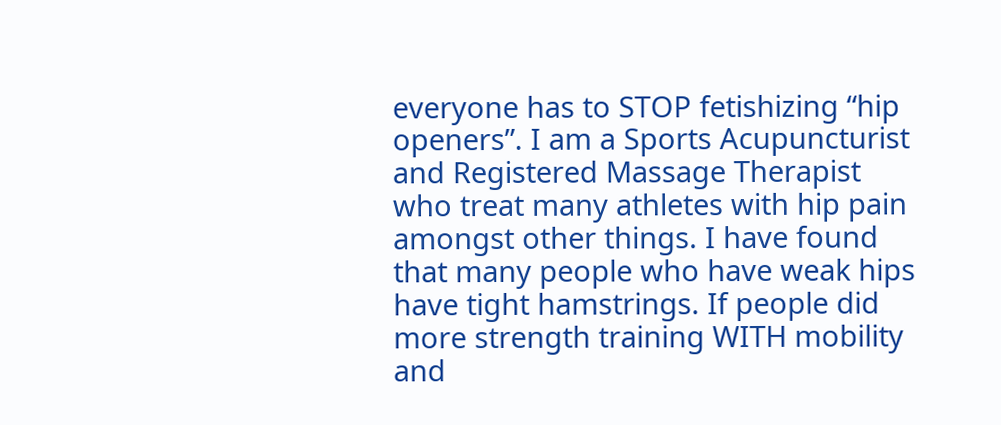everyone has to STOP fetishizing “hip openers”. I am a Sports Acupuncturist and Registered Massage Therapist who treat many athletes with hip pain amongst other things. I have found that many people who have weak hips have tight hamstrings. If people did more strength training WITH mobility and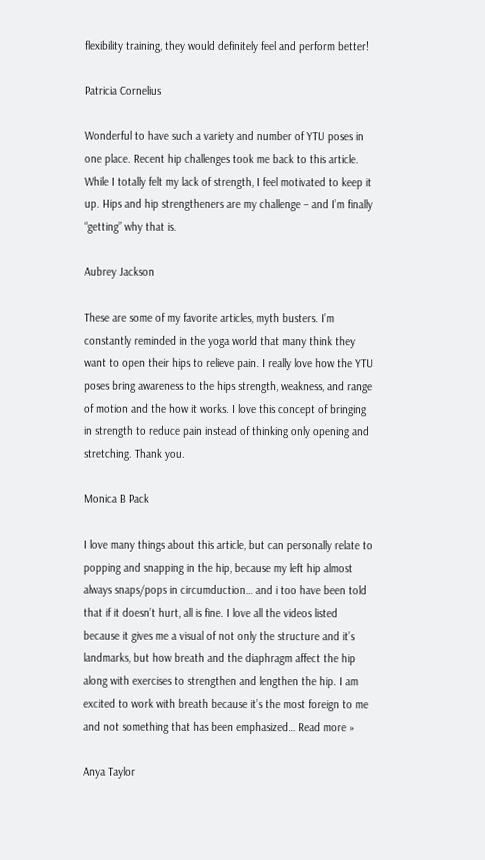flexibility training, they would definitely feel and perform better!

Patricia Cornelius

Wonderful to have such a variety and number of YTU poses in one place. Recent hip challenges took me back to this article. While I totally felt my lack of strength, I feel motivated to keep it up. Hips and hip strengtheners are my challenge – and I’m finally “getting” why that is.

Aubrey Jackson

These are some of my favorite articles, myth busters. I’m constantly reminded in the yoga world that many think they want to open their hips to relieve pain. I really love how the YTU poses bring awareness to the hips strength, weakness, and range of motion and the how it works. I love this concept of bringing in strength to reduce pain instead of thinking only opening and stretching. Thank you.

Monica B Pack

I love many things about this article, but can personally relate to popping and snapping in the hip, because my left hip almost always snaps/pops in circumduction… and i too have been told that if it doesn’t hurt, all is fine. I love all the videos listed because it gives me a visual of not only the structure and it’s landmarks, but how breath and the diaphragm affect the hip along with exercises to strengthen and lengthen the hip. I am excited to work with breath because it’s the most foreign to me and not something that has been emphasized… Read more »

Anya Taylor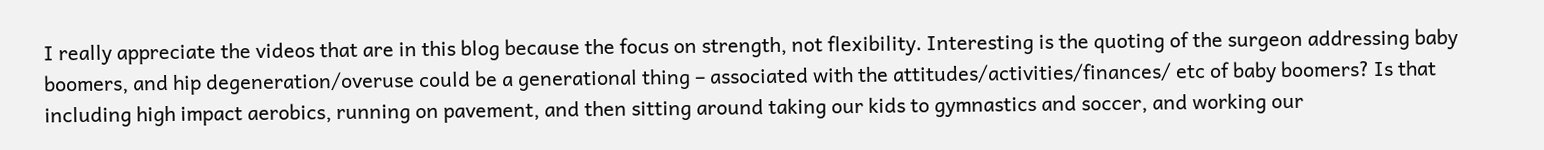I really appreciate the videos that are in this blog because the focus on strength, not flexibility. Interesting is the quoting of the surgeon addressing baby boomers, and hip degeneration/overuse could be a generational thing – associated with the attitudes/activities/finances/ etc of baby boomers? Is that including high impact aerobics, running on pavement, and then sitting around taking our kids to gymnastics and soccer, and working our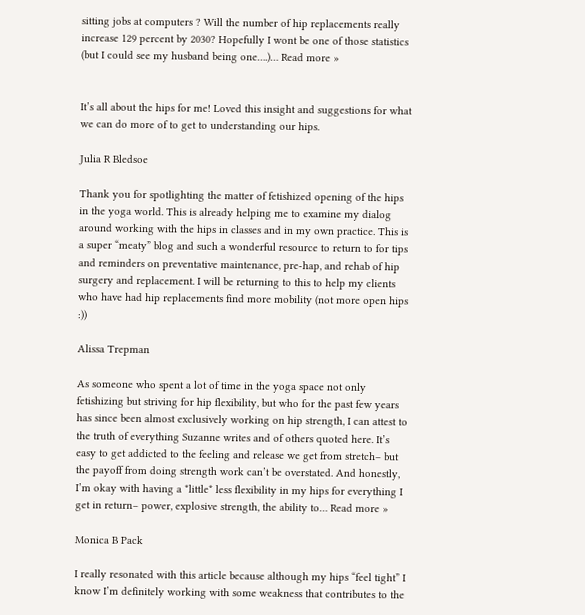sitting jobs at computers ? Will the number of hip replacements really increase 129 percent by 2030? Hopefully I wont be one of those statistics (but I could see my husband being one….)… Read more »


It’s all about the hips for me! Loved this insight and suggestions for what we can do more of to get to understanding our hips.

Julia R Bledsoe

Thank you for spotlighting the matter of fetishized opening of the hips in the yoga world. This is already helping me to examine my dialog around working with the hips in classes and in my own practice. This is a super “meaty” blog and such a wonderful resource to return to for tips and reminders on preventative maintenance, pre-hap, and rehab of hip surgery and replacement. I will be returning to this to help my clients who have had hip replacements find more mobility (not more open hips :))

Alissa Trepman

As someone who spent a lot of time in the yoga space not only fetishizing but striving for hip flexibility, but who for the past few years has since been almost exclusively working on hip strength, I can attest to the truth of everything Suzanne writes and of others quoted here. It’s easy to get addicted to the feeling and release we get from stretch– but the payoff from doing strength work can’t be overstated. And honestly, I’m okay with having a *little* less flexibility in my hips for everything I get in return– power, explosive strength, the ability to… Read more »

Monica B Pack

I really resonated with this article because although my hips “feel tight” I know I’m definitely working with some weakness that contributes to the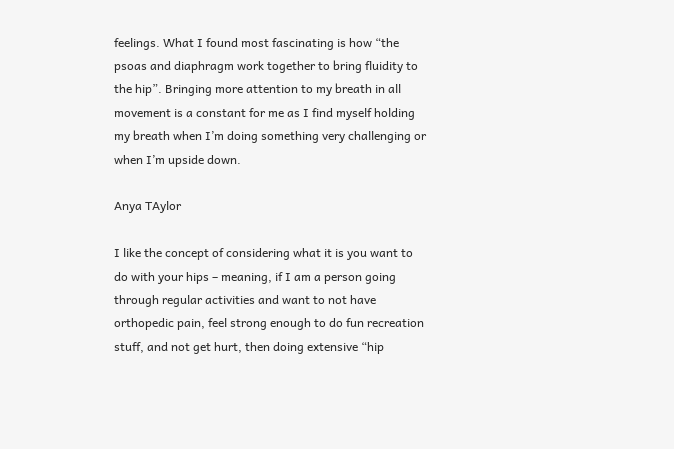feelings. What I found most fascinating is how “the psoas and diaphragm work together to bring fluidity to the hip”. Bringing more attention to my breath in all movement is a constant for me as I find myself holding my breath when I’m doing something very challenging or when I’m upside down.

Anya TAylor

I like the concept of considering what it is you want to do with your hips – meaning, if I am a person going through regular activities and want to not have orthopedic pain, feel strong enough to do fun recreation stuff, and not get hurt, then doing extensive “hip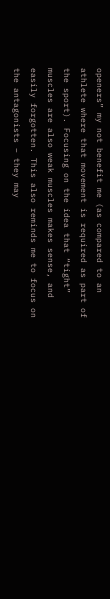openers” my not benefit me (as compared to an athlete where that movement is required as part of the sport). Focusing on the idea that “tight” muscles are also weak muscles makes sense, and easily forgotten. This also reminds me to focus on the antagonists – they may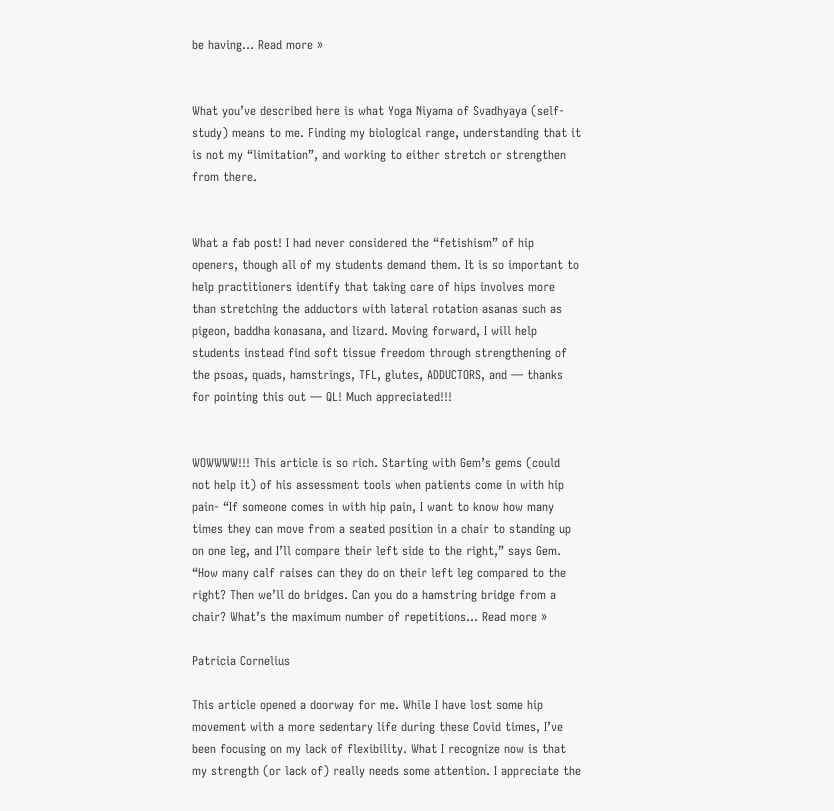be having… Read more »


What you’ve described here is what Yoga Niyama of Svadhyaya (self-study) means to me. Finding my biological range, understanding that it is not my “limitation”, and working to either stretch or strengthen from there.


What a fab post! I had never considered the “fetishism” of hip openers, though all of my students demand them. It is so important to help practitioners identify that taking care of hips involves more than stretching the adductors with lateral rotation asanas such as pigeon, baddha konasana, and lizard. Moving forward, I will help students instead find soft tissue freedom through strengthening of the psoas, quads, hamstrings, TFL, glutes, ADDUCTORS, and — thanks for pointing this out — QL! Much appreciated!!!


WOWWWW!!! This article is so rich. Starting with Gem’s gems (could not help it) of his assessment tools when patients come in with hip pain- “If someone comes in with hip pain, I want to know how many times they can move from a seated position in a chair to standing up on one leg, and I’ll compare their left side to the right,” says Gem. “How many calf raises can they do on their left leg compared to the right? Then we’ll do bridges. Can you do a hamstring bridge from a chair? What’s the maximum number of repetitions… Read more »

Patricia Cornelius

This article opened a doorway for me. While I have lost some hip movement with a more sedentary life during these Covid times, I’ve been focusing on my lack of flexibility. What I recognize now is that my strength (or lack of) really needs some attention. I appreciate the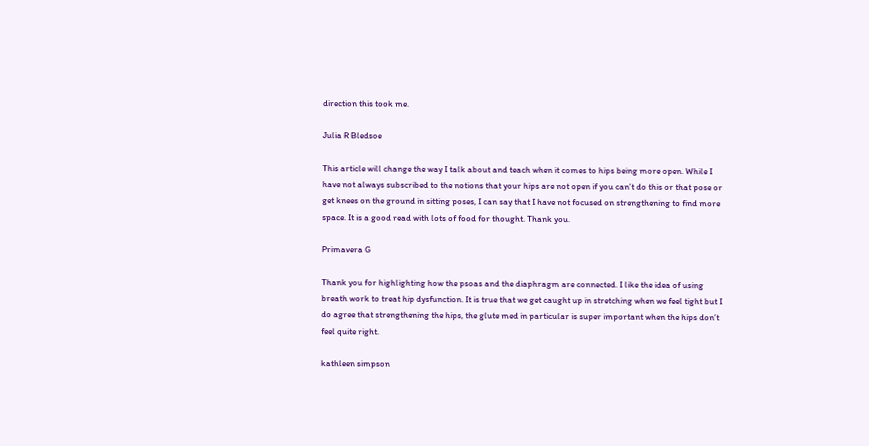direction this took me.

Julia R Bledsoe

This article will change the way I talk about and teach when it comes to hips being more open. While I have not always subscribed to the notions that your hips are not open if you can’t do this or that pose or get knees on the ground in sitting poses, I can say that I have not focused on strengthening to find more space. It is a good read with lots of food for thought. Thank you.

Primavera G

Thank you for highlighting how the psoas and the diaphragm are connected. I like the idea of using breath work to treat hip dysfunction. It is true that we get caught up in stretching when we feel tight but I do agree that strengthening the hips, the glute med in particular is super important when the hips don’t feel quite right.

kathleen simpson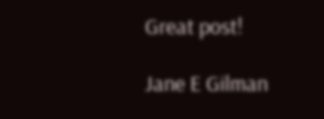Great post!

Jane E Gilman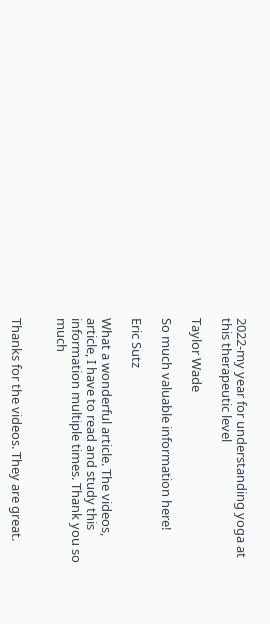2022-my year for understanding yoga at this therapeutic level

Taylor Wade

So much valuable information here!

Eric Sutz

What a wonderful article. The videos, article, I have to read and study this information multiple times. Thank you so much


Thanks for the videos. They are great.